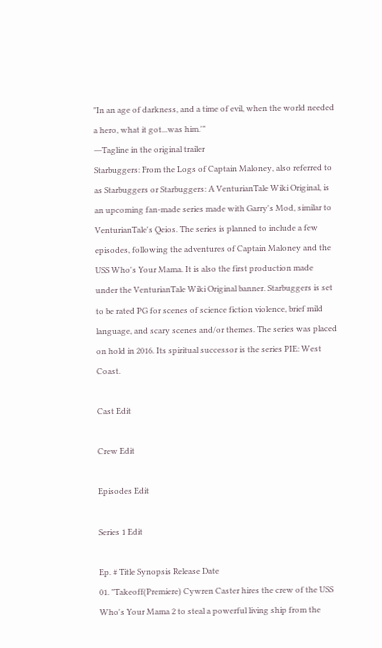"In an age of darkness, and a time of evil, when the world needed a hero, what it got...was him.'"
―Tagline in the original trailer
Starbuggers: From the Logs of Captain Maloney, also referred to as Starbuggers or Starbuggers: A VenturianTale Wiki Original, is an upcoming fan-made series made with Garry's Mod, similar to VenturianTale's Qeios. The series is planned to include a few episodes, following the adventures of Captain Maloney and the USS Who's Your Mama. It is also the first production made under the VenturianTale Wiki Original banner. Starbuggers is set to be rated PG for scenes of science fiction violence, brief mild language, and scary scenes and/or themes. The series was placed on hold in 2016. Its spiritual successor is the series PIE: West Coast.

Cast Edit

Crew Edit

Episodes Edit

Series 1 Edit

Ep. # Title Synopsis Release Date
01. "Takeoff(Premiere) Cywren Caster hires the crew of the USS Who's Your Mama 2 to steal a powerful living ship from the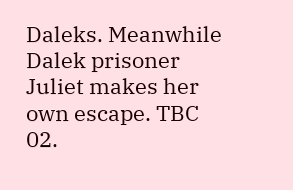Daleks. Meanwhile Dalek prisoner Juliet makes her own escape. TBC
02.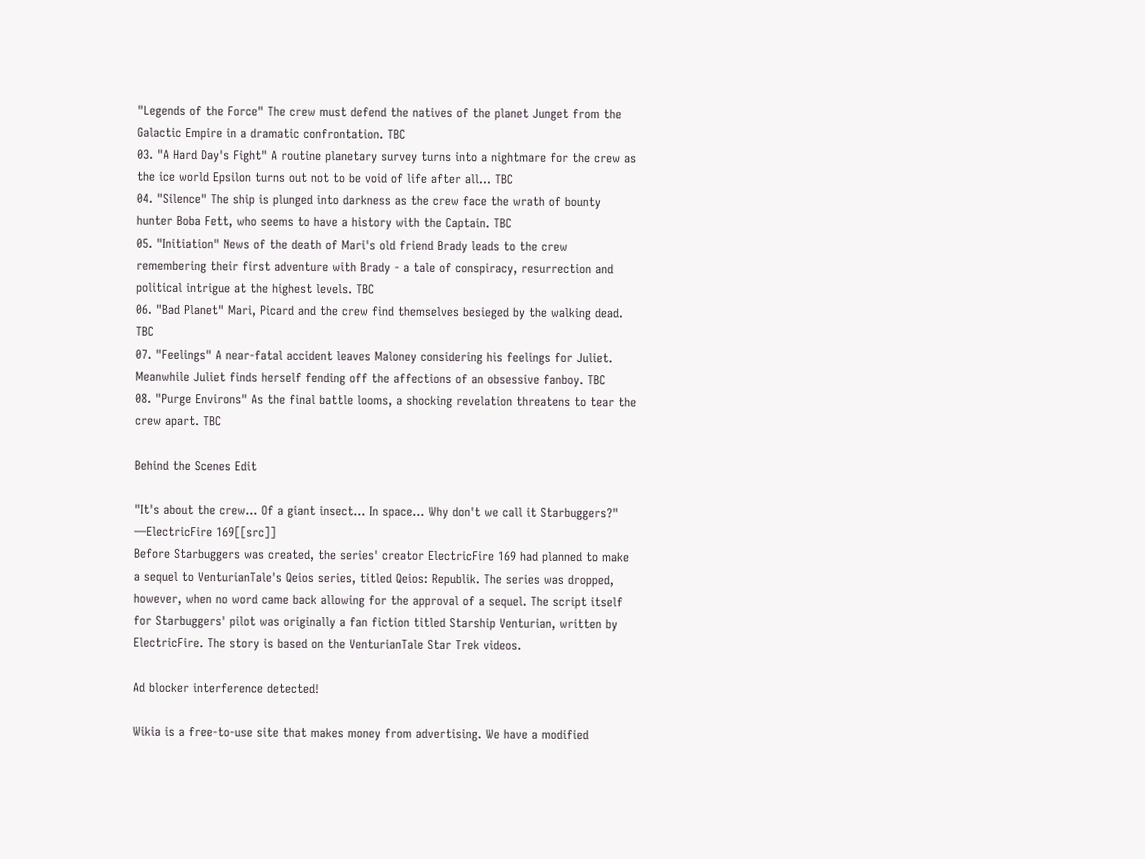"Legends of the Force" The crew must defend the natives of the planet Junget from the Galactic Empire in a dramatic confrontation. TBC
03. "A Hard Day's Fight" A routine planetary survey turns into a nightmare for the crew as the ice world Epsilon turns out not to be void of life after all... TBC
04. "Silence" The ship is plunged into darkness as the crew face the wrath of bounty hunter Boba Fett, who seems to have a history with the Captain. TBC
05. "Initiation" News of the death of Mari's old friend Brady leads to the crew remembering their first adventure with Brady - a tale of conspiracy, resurrection and political intrigue at the highest levels. TBC
06. "Bad Planet" Mari, Picard and the crew find themselves besieged by the walking dead. TBC
07. "Feelings" A near-fatal accident leaves Maloney considering his feelings for Juliet. Meanwhile Juliet finds herself fending off the affections of an obsessive fanboy. TBC
08. "Purge Environs" As the final battle looms, a shocking revelation threatens to tear the crew apart. TBC

Behind the Scenes Edit

"It's about the crew... Of a giant insect... In space... Why don't we call it Starbuggers?"
―ElectricFire 169[[src]]
Before Starbuggers was created, the series' creator ElectricFire 169 had planned to make a sequel to VenturianTale's Qeios series, titled Qeios: Republik. The series was dropped, however, when no word came back allowing for the approval of a sequel. The script itself for Starbuggers' pilot was originally a fan fiction titled Starship Venturian, written by ElectricFire. The story is based on the VenturianTale Star Trek videos.

Ad blocker interference detected!

Wikia is a free-to-use site that makes money from advertising. We have a modified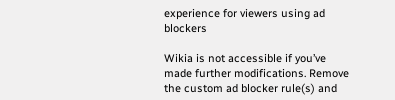experience for viewers using ad blockers

Wikia is not accessible if you’ve made further modifications. Remove the custom ad blocker rule(s) and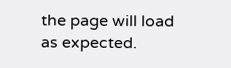the page will load as expected.